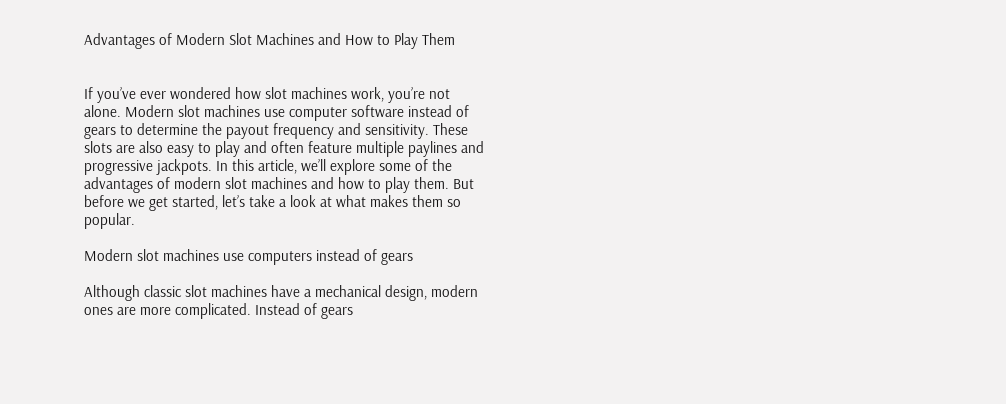Advantages of Modern Slot Machines and How to Play Them


If you’ve ever wondered how slot machines work, you’re not alone. Modern slot machines use computer software instead of gears to determine the payout frequency and sensitivity. These slots are also easy to play and often feature multiple paylines and progressive jackpots. In this article, we’ll explore some of the advantages of modern slot machines and how to play them. But before we get started, let’s take a look at what makes them so popular.

Modern slot machines use computers instead of gears

Although classic slot machines have a mechanical design, modern ones are more complicated. Instead of gears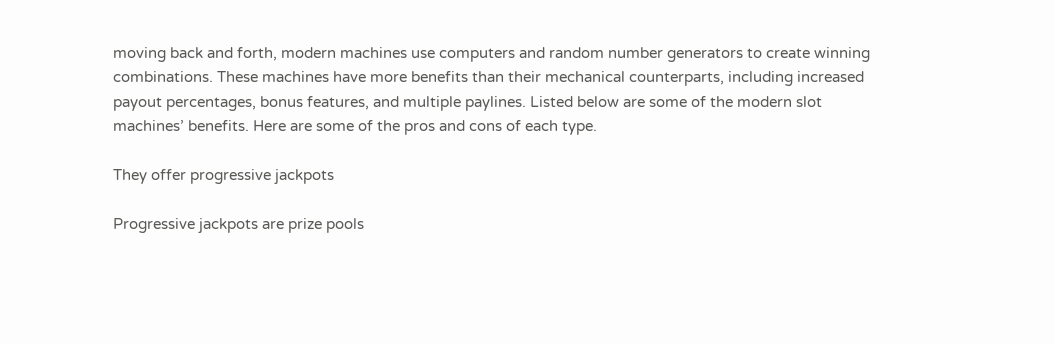moving back and forth, modern machines use computers and random number generators to create winning combinations. These machines have more benefits than their mechanical counterparts, including increased payout percentages, bonus features, and multiple paylines. Listed below are some of the modern slot machines’ benefits. Here are some of the pros and cons of each type.

They offer progressive jackpots

Progressive jackpots are prize pools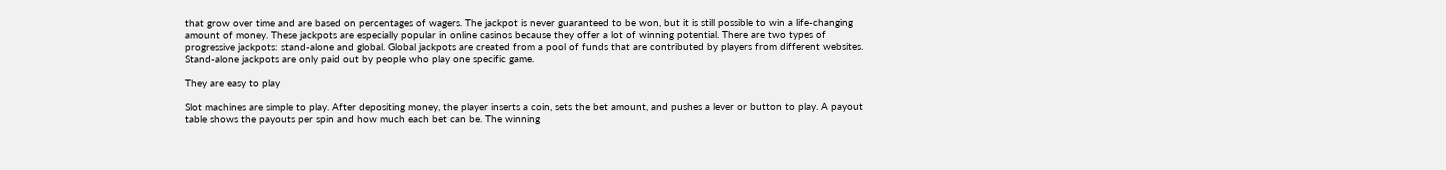that grow over time and are based on percentages of wagers. The jackpot is never guaranteed to be won, but it is still possible to win a life-changing amount of money. These jackpots are especially popular in online casinos because they offer a lot of winning potential. There are two types of progressive jackpots: stand-alone and global. Global jackpots are created from a pool of funds that are contributed by players from different websites. Stand-alone jackpots are only paid out by people who play one specific game.

They are easy to play

Slot machines are simple to play. After depositing money, the player inserts a coin, sets the bet amount, and pushes a lever or button to play. A payout table shows the payouts per spin and how much each bet can be. The winning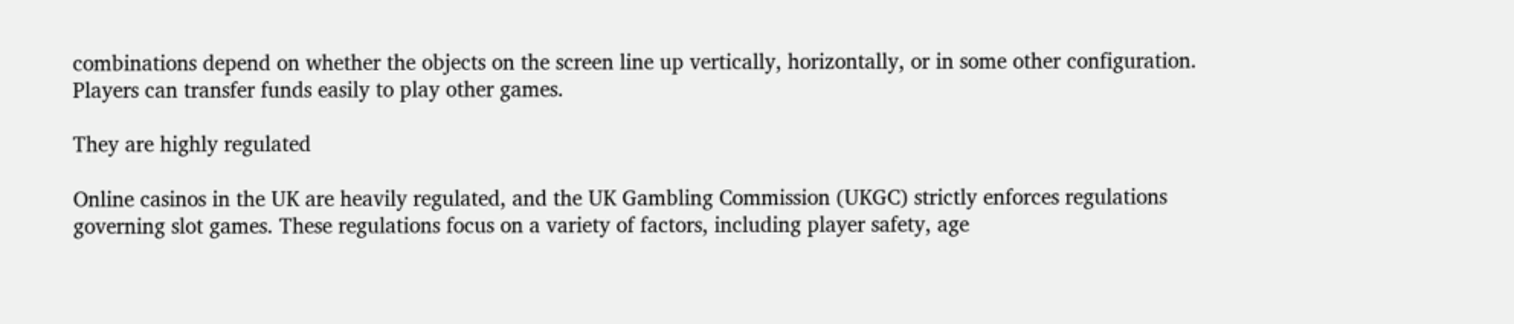combinations depend on whether the objects on the screen line up vertically, horizontally, or in some other configuration. Players can transfer funds easily to play other games.

They are highly regulated

Online casinos in the UK are heavily regulated, and the UK Gambling Commission (UKGC) strictly enforces regulations governing slot games. These regulations focus on a variety of factors, including player safety, age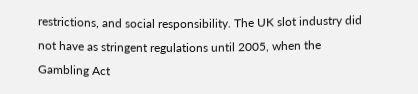restrictions, and social responsibility. The UK slot industry did not have as stringent regulations until 2005, when the Gambling Act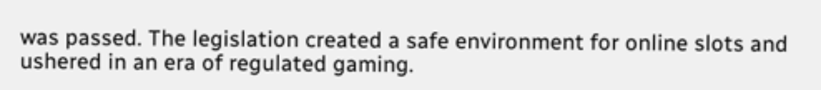was passed. The legislation created a safe environment for online slots and ushered in an era of regulated gaming.